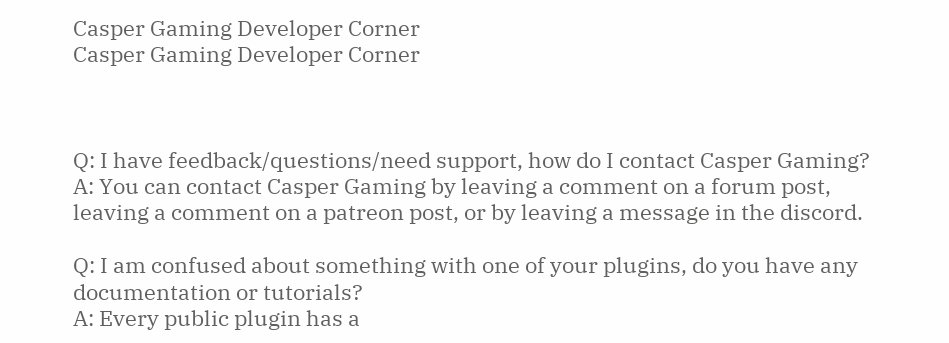Casper Gaming Developer Corner
Casper Gaming Developer Corner



Q: I have feedback/questions/need support, how do I contact Casper Gaming?
A: You can contact Casper Gaming by leaving a comment on a forum post, leaving a comment on a patreon post, or by leaving a message in the discord.

Q: I am confused about something with one of your plugins, do you have any documentation or tutorials?
A: Every public plugin has a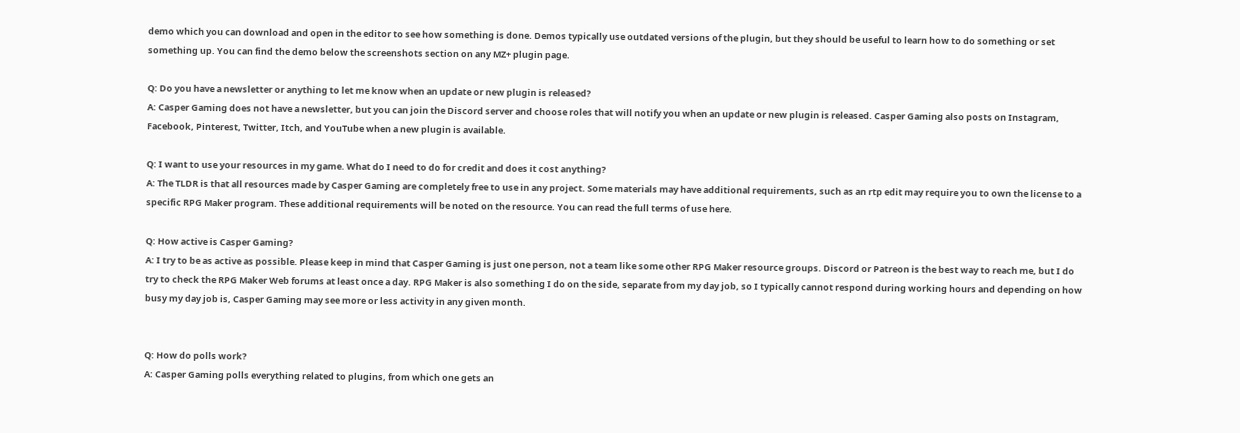demo which you can download and open in the editor to see how something is done. Demos typically use outdated versions of the plugin, but they should be useful to learn how to do something or set something up. You can find the demo below the screenshots section on any MZ+ plugin page.

Q: Do you have a newsletter or anything to let me know when an update or new plugin is released?
A: Casper Gaming does not have a newsletter, but you can join the Discord server and choose roles that will notify you when an update or new plugin is released. Casper Gaming also posts on Instagram, Facebook, Pinterest, Twitter, Itch, and YouTube when a new plugin is available.

Q: I want to use your resources in my game. What do I need to do for credit and does it cost anything?
A: The TLDR is that all resources made by Casper Gaming are completely free to use in any project. Some materials may have additional requirements, such as an rtp edit may require you to own the license to a specific RPG Maker program. These additional requirements will be noted on the resource. You can read the full terms of use here.

Q: How active is Casper Gaming?
A: I try to be as active as possible. Please keep in mind that Casper Gaming is just one person, not a team like some other RPG Maker resource groups. Discord or Patreon is the best way to reach me, but I do try to check the RPG Maker Web forums at least once a day. RPG Maker is also something I do on the side, separate from my day job, so I typically cannot respond during working hours and depending on how busy my day job is, Casper Gaming may see more or less activity in any given month.


Q: How do polls work?
A: Casper Gaming polls everything related to plugins, from which one gets an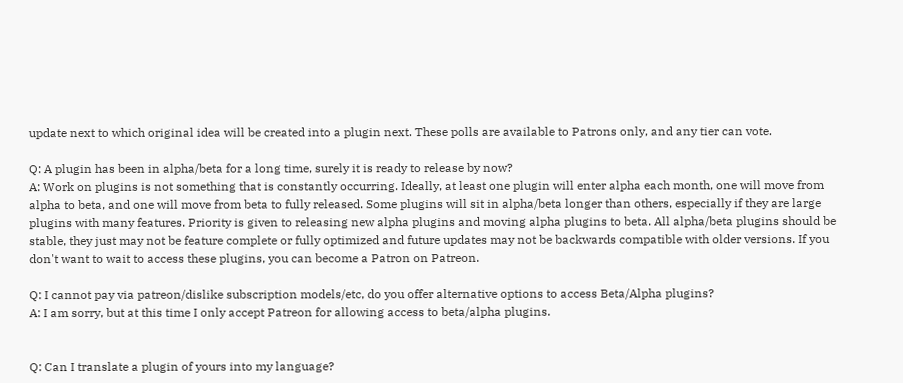update next to which original idea will be created into a plugin next. These polls are available to Patrons only, and any tier can vote.

Q: A plugin has been in alpha/beta for a long time, surely it is ready to release by now?
A: Work on plugins is not something that is constantly occurring. Ideally, at least one plugin will enter alpha each month, one will move from alpha to beta, and one will move from beta to fully released. Some plugins will sit in alpha/beta longer than others, especially if they are large plugins with many features. Priority is given to releasing new alpha plugins and moving alpha plugins to beta. All alpha/beta plugins should be stable, they just may not be feature complete or fully optimized and future updates may not be backwards compatible with older versions. If you don't want to wait to access these plugins, you can become a Patron on Patreon.

Q: I cannot pay via patreon/dislike subscription models/etc, do you offer alternative options to access Beta/Alpha plugins?
A: I am sorry, but at this time I only accept Patreon for allowing access to beta/alpha plugins.


Q: Can I translate a plugin of yours into my language?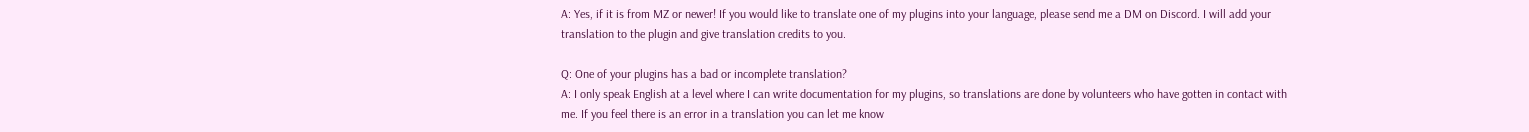A: Yes, if it is from MZ or newer! If you would like to translate one of my plugins into your language, please send me a DM on Discord. I will add your translation to the plugin and give translation credits to you.

Q: One of your plugins has a bad or incomplete translation?
A: I only speak English at a level where I can write documentation for my plugins, so translations are done by volunteers who have gotten in contact with me. If you feel there is an error in a translation you can let me know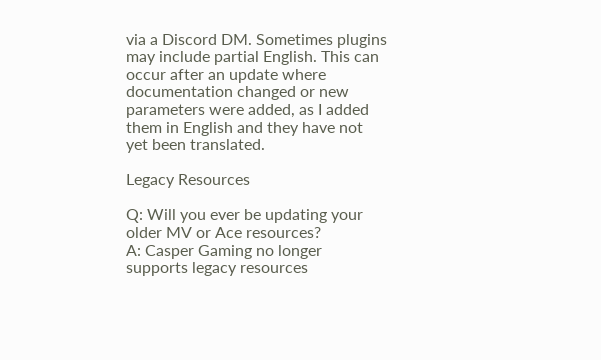via a Discord DM. Sometimes plugins may include partial English. This can occur after an update where documentation changed or new parameters were added, as I added them in English and they have not yet been translated.

Legacy Resources

Q: Will you ever be updating your older MV or Ace resources?
A: Casper Gaming no longer supports legacy resources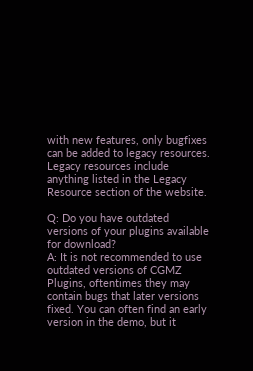with new features, only bugfixes can be added to legacy resources. Legacy resources include anything listed in the Legacy Resource section of the website.

Q: Do you have outdated versions of your plugins available for download?
A: It is not recommended to use outdated versions of CGMZ Plugins, oftentimes they may contain bugs that later versions fixed. You can often find an early version in the demo, but it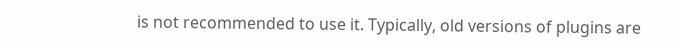is not recommended to use it. Typically, old versions of plugins are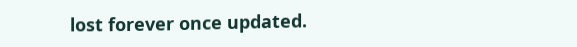lost forever once updated.